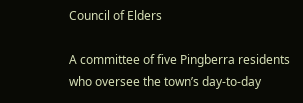Council of Elders

A committee of five Pingberra residents who oversee the town’s day-to-day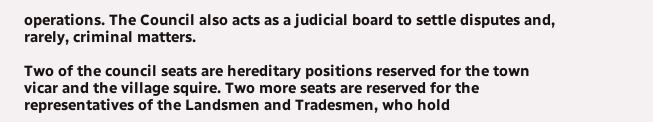operations. The Council also acts as a judicial board to settle disputes and, rarely, criminal matters.

Two of the council seats are hereditary positions reserved for the town vicar and the village squire. Two more seats are reserved for the representatives of the Landsmen and Tradesmen, who hold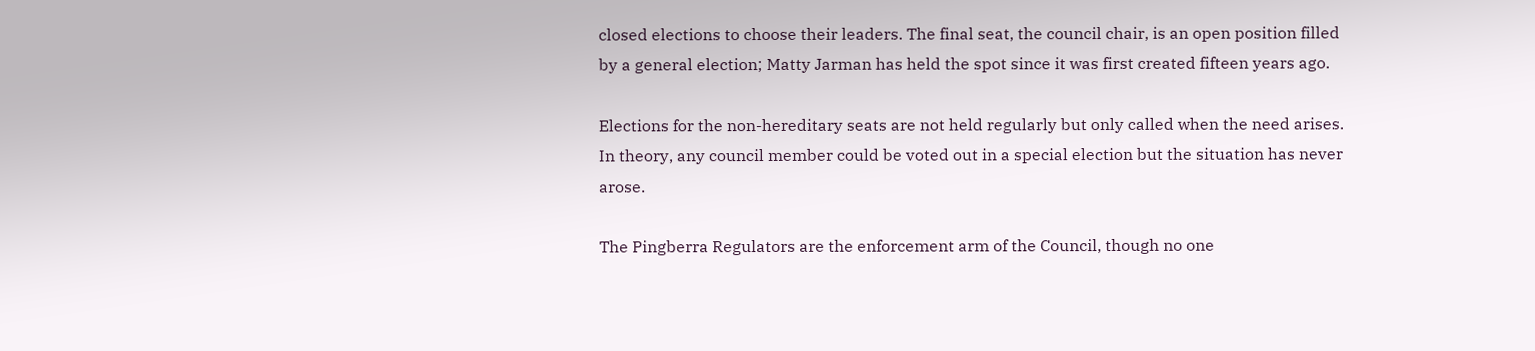closed elections to choose their leaders. The final seat, the council chair, is an open position filled by a general election; Matty Jarman has held the spot since it was first created fifteen years ago.

Elections for the non-hereditary seats are not held regularly but only called when the need arises. In theory, any council member could be voted out in a special election but the situation has never arose.

The Pingberra Regulators are the enforcement arm of the Council, though no one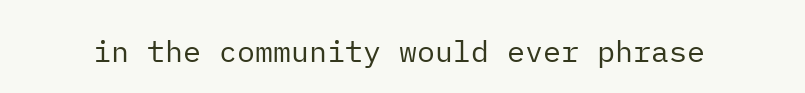in the community would ever phrase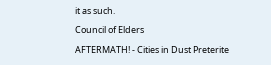it as such.

Council of Elders

AFTERMATH! - Cities in Dust Preterite